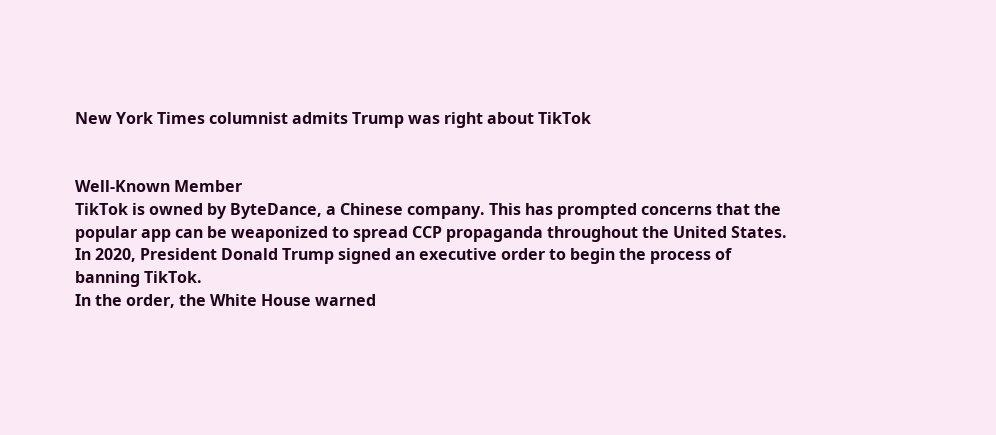New York Times columnist admits Trump was right about TikTok


Well-Known Member
TikTok is owned by ByteDance, a Chinese company. This has prompted concerns that the popular app can be weaponized to spread CCP propaganda throughout the United States.
In 2020, President Donald Trump signed an executive order to begin the process of banning TikTok.
In the order, the White House warned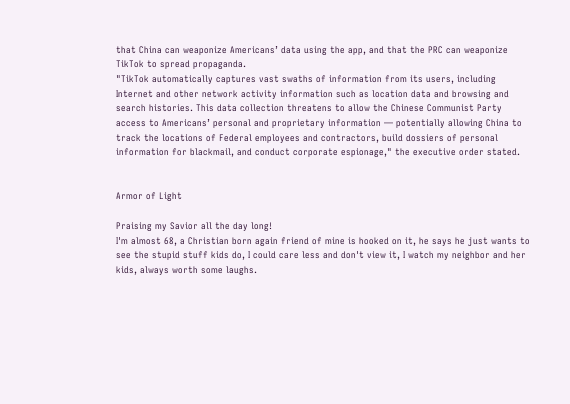that China can weaponize Americans’ data using the app, and that the PRC can weaponize TikTok to spread propaganda.
"TikTok automatically captures vast swaths of information from its users, including Internet and other network activity information such as location data and browsing and search histories. This data collection threatens to allow the Chinese Communist Party access to Americans’ personal and proprietary information — potentially allowing China to track the locations of Federal employees and contractors, build dossiers of personal information for blackmail, and conduct corporate espionage," the executive order stated.


Armor of Light

Praising my Savior all the day long!
I'm almost 68, a Christian born again friend of mine is hooked on it, he says he just wants to see the stupid stuff kids do, I could care less and don't view it, I watch my neighbor and her kids, always worth some laughs.